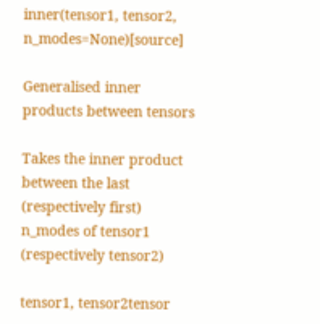inner(tensor1, tensor2, n_modes=None)[source]

Generalised inner products between tensors

Takes the inner product between the last (respectively first) n_modes of tensor1 (respectively tensor2)

tensor1, tensor2tensor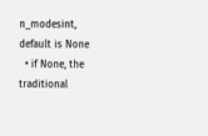n_modesint, default is None
  • if None, the traditional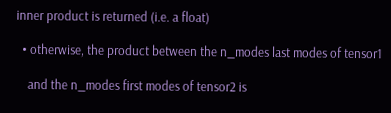inner product is returned (i.e. a float)

  • otherwise, the product between the n_modes last modes of tensor1

    and the n_modes first modes of tensor2 is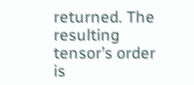returned. The resulting tensor’s order is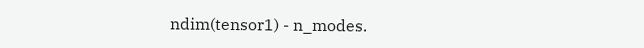ndim(tensor1) - n_modes.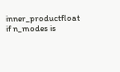inner_productfloat if n_modes is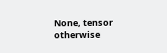None, tensor otherwise